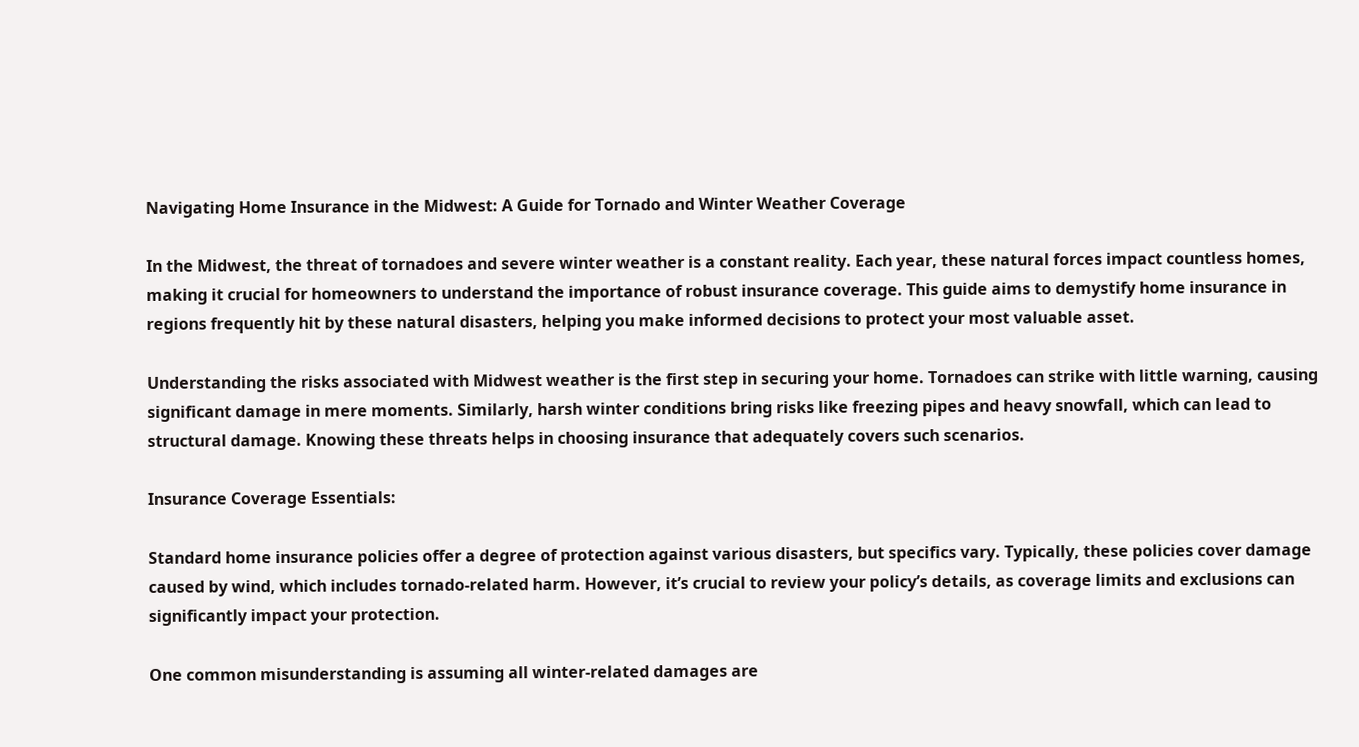Navigating Home Insurance in the Midwest: A Guide for Tornado and Winter Weather Coverage

In the Midwest, the threat of tornadoes and severe winter weather is a constant reality. Each year, these natural forces impact countless homes, making it crucial for homeowners to understand the importance of robust insurance coverage. This guide aims to demystify home insurance in regions frequently hit by these natural disasters, helping you make informed decisions to protect your most valuable asset.

Understanding the risks associated with Midwest weather is the first step in securing your home. Tornadoes can strike with little warning, causing significant damage in mere moments. Similarly, harsh winter conditions bring risks like freezing pipes and heavy snowfall, which can lead to structural damage. Knowing these threats helps in choosing insurance that adequately covers such scenarios.

Insurance Coverage Essentials:

Standard home insurance policies offer a degree of protection against various disasters, but specifics vary. Typically, these policies cover damage caused by wind, which includes tornado-related harm. However, it’s crucial to review your policy’s details, as coverage limits and exclusions can significantly impact your protection.

One common misunderstanding is assuming all winter-related damages are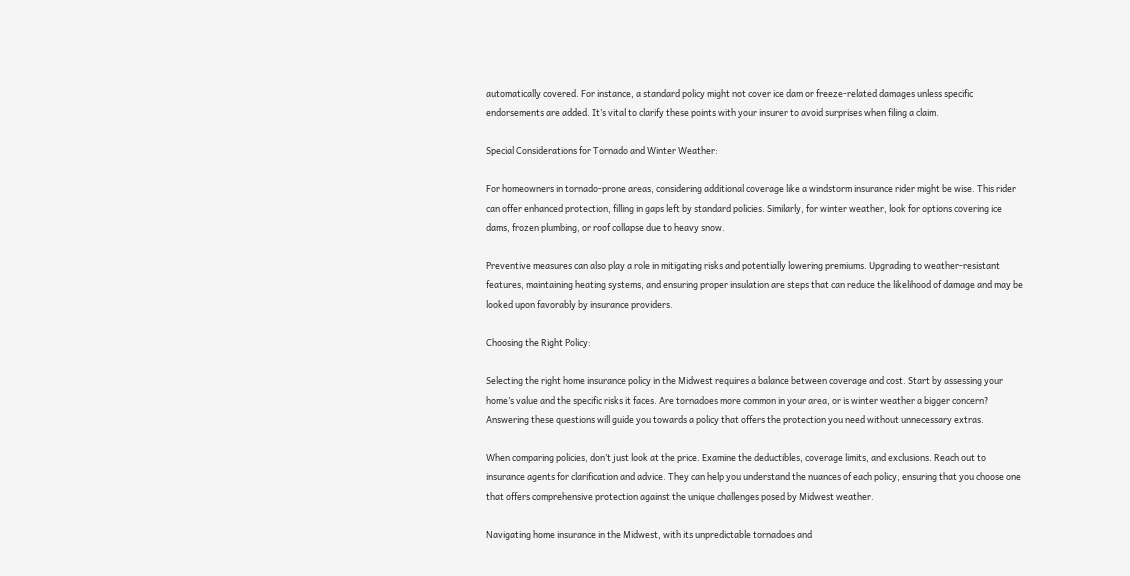automatically covered. For instance, a standard policy might not cover ice dam or freeze-related damages unless specific endorsements are added. It’s vital to clarify these points with your insurer to avoid surprises when filing a claim.

Special Considerations for Tornado and Winter Weather:

For homeowners in tornado-prone areas, considering additional coverage like a windstorm insurance rider might be wise. This rider can offer enhanced protection, filling in gaps left by standard policies. Similarly, for winter weather, look for options covering ice dams, frozen plumbing, or roof collapse due to heavy snow.

Preventive measures can also play a role in mitigating risks and potentially lowering premiums. Upgrading to weather-resistant features, maintaining heating systems, and ensuring proper insulation are steps that can reduce the likelihood of damage and may be looked upon favorably by insurance providers.

Choosing the Right Policy:

Selecting the right home insurance policy in the Midwest requires a balance between coverage and cost. Start by assessing your home’s value and the specific risks it faces. Are tornadoes more common in your area, or is winter weather a bigger concern? Answering these questions will guide you towards a policy that offers the protection you need without unnecessary extras.

When comparing policies, don’t just look at the price. Examine the deductibles, coverage limits, and exclusions. Reach out to insurance agents for clarification and advice. They can help you understand the nuances of each policy, ensuring that you choose one that offers comprehensive protection against the unique challenges posed by Midwest weather.

Navigating home insurance in the Midwest, with its unpredictable tornadoes and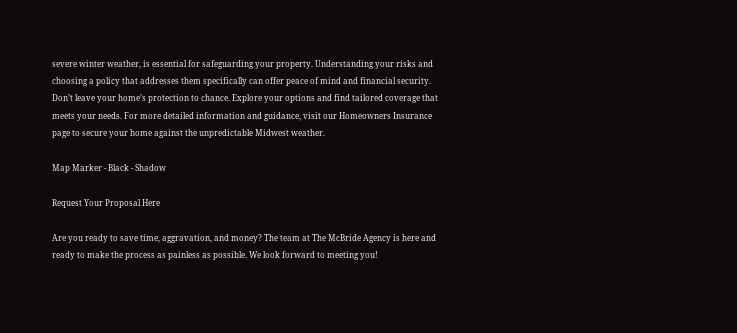severe winter weather, is essential for safeguarding your property. Understanding your risks and choosing a policy that addresses them specifically can offer peace of mind and financial security. Don’t leave your home’s protection to chance. Explore your options and find tailored coverage that meets your needs. For more detailed information and guidance, visit our Homeowners Insurance page to secure your home against the unpredictable Midwest weather.

Map Marker - Black - Shadow

Request Your Proposal Here

Are you ready to save time, aggravation, and money? The team at The McBride Agency is here and ready to make the process as painless as possible. We look forward to meeting you!